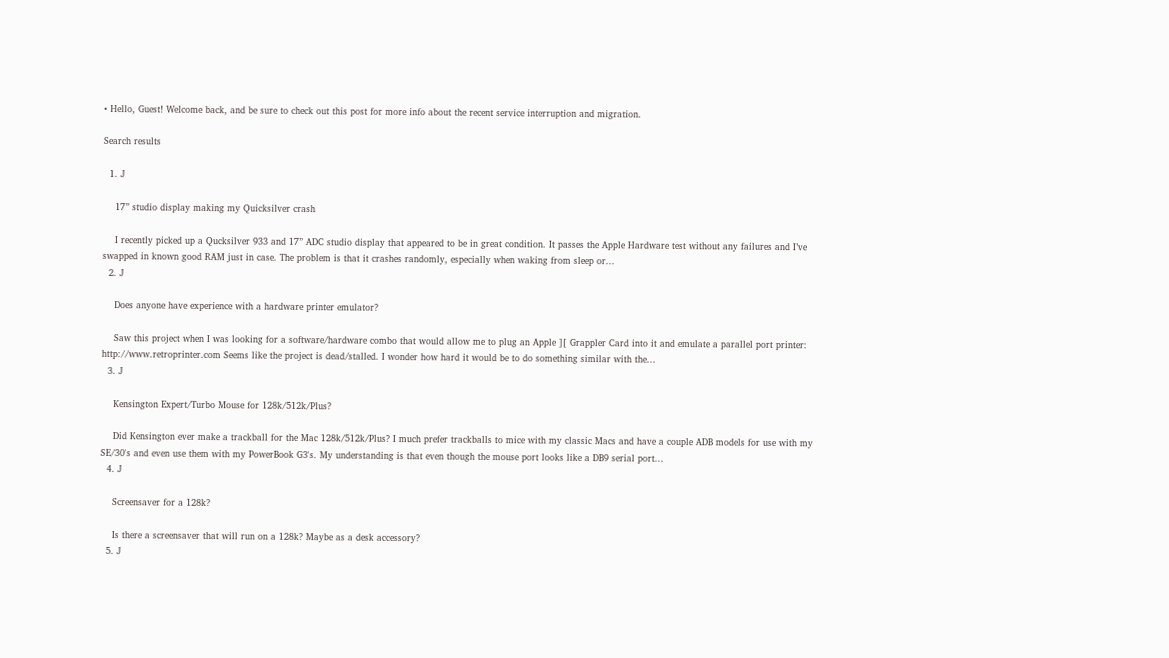• Hello, Guest! Welcome back, and be sure to check out this post for more info about the recent service interruption and migration.

Search results

  1. J

    17” studio display making my Quicksilver crash

    I recently picked up a Qucksilver 933 and 17” ADC studio display that appeared to be in great condition. It passes the Apple Hardware test without any failures and I’ve swapped in known good RAM just in case. The problem is that it crashes randomly, especially when waking from sleep or...
  2. J

    Does anyone have experience with a hardware printer emulator?

    Saw this project when I was looking for a software/hardware combo that would allow me to plug an Apple ][ Grappler Card into it and emulate a parallel port printer: http://www.retroprinter.com Seems like the project is dead/stalled. I wonder how hard it would be to do something similar with the...
  3. J

    Kensington Expert/Turbo Mouse for 128k/512k/Plus?

    Did Kensington ever make a trackball for the Mac 128k/512k/Plus? I much prefer trackballs to mice with my classic Macs and have a couple ADB models for use with my SE/30's and even use them with my PowerBook G3's. My understanding is that even though the mouse port looks like a DB9 serial port...
  4. J

    Screensaver for a 128k?

    Is there a screensaver that will run on a 128k? Maybe as a desk accessory?
  5. J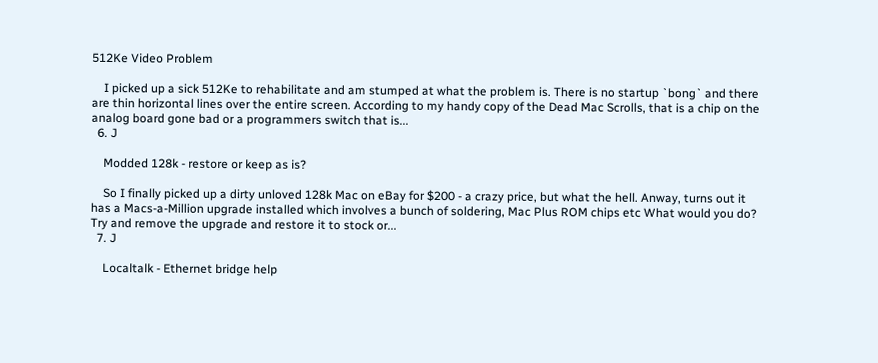512Ke Video Problem

    I picked up a sick 512Ke to rehabilitate and am stumped at what the problem is. There is no startup `bong` and there are thin horizontal lines over the entire screen. According to my handy copy of the Dead Mac Scrolls, that is a chip on the analog board gone bad or a programmers switch that is...
  6. J

    Modded 128k - restore or keep as is?

    So I finally picked up a dirty unloved 128k Mac on eBay for $200 - a crazy price, but what the hell. Anway, turns out it has a Macs-a-Million upgrade installed which involves a bunch of soldering, Mac Plus ROM chips etc What would you do? Try and remove the upgrade and restore it to stock or...
  7. J

    Localtalk - Ethernet bridge help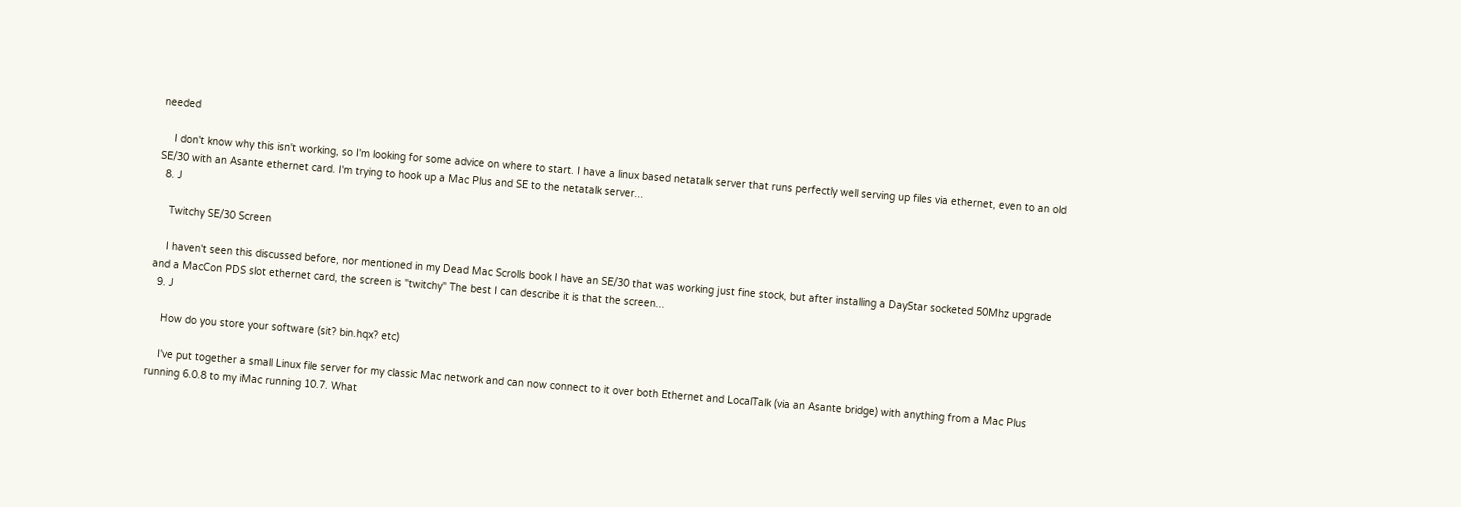needed

    I don't know why this isn't working, so I'm looking for some advice on where to start. I have a linux based netatalk server that runs perfectly well serving up files via ethernet, even to an old SE/30 with an Asante ethernet card. I'm trying to hook up a Mac Plus and SE to the netatalk server...
  8. J

    Twitchy SE/30 Screen

    I haven't seen this discussed before, nor mentioned in my Dead Mac Scrolls book I have an SE/30 that was working just fine stock, but after installing a DayStar socketed 50Mhz upgrade and a MacCon PDS slot ethernet card, the screen is "twitchy" The best I can describe it is that the screen...
  9. J

    How do you store your software (sit? bin.hqx? etc)

    I've put together a small Linux file server for my classic Mac network and can now connect to it over both Ethernet and LocalTalk (via an Asante bridge) with anything from a Mac Plus running 6.0.8 to my iMac running 10.7. What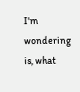I'm wondering is, what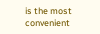is the most convenient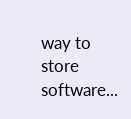way to store software...